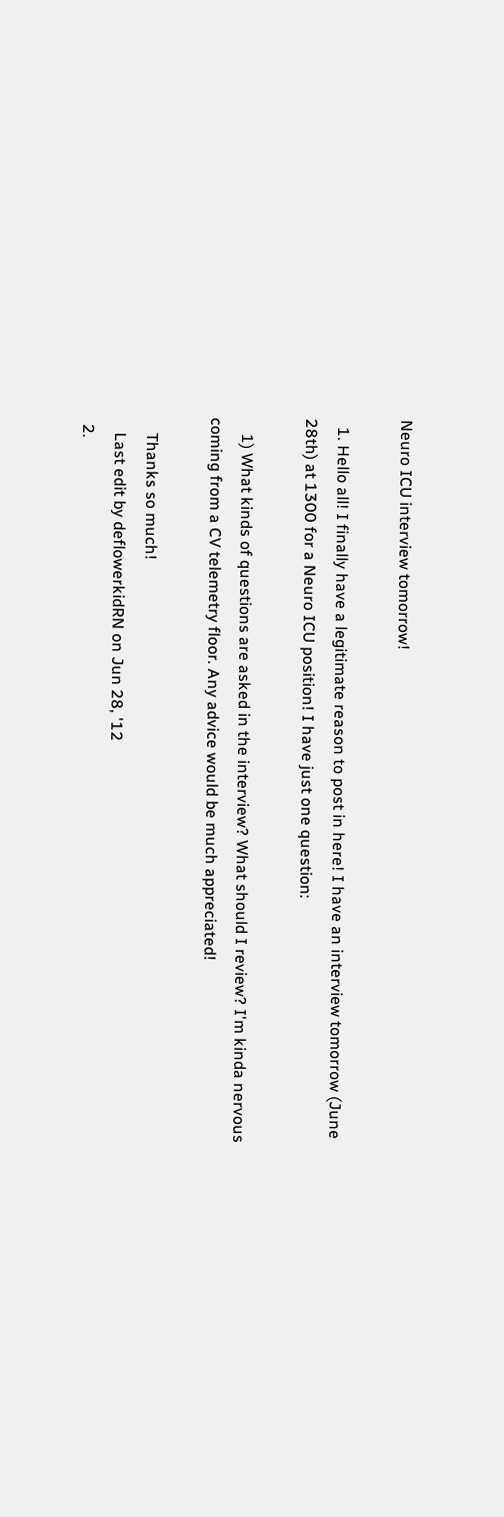Neuro ICU interview tomorrow!

  1. Hello all! I finally have a legitimate reason to post in here! I have an interview tomorrow (June 28th) at 1300 for a Neuro ICU position! I have just one question:

    1) What kinds of questions are asked in the interview? What should I review? I'm kinda nervous coming from a CV telemetry floor. Any advice would be much appreciated!

    Thanks so much!
    Last edit by deflowerkidRN on Jun 28, '12
  2.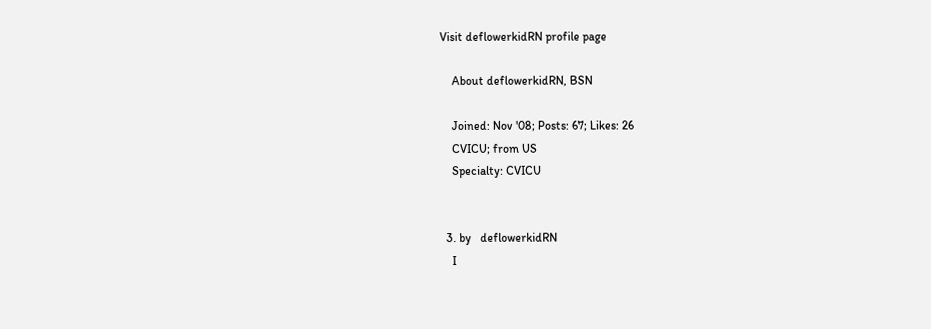Visit deflowerkidRN profile page

    About deflowerkidRN, BSN

    Joined: Nov '08; Posts: 67; Likes: 26
    CVICU; from US
    Specialty: CVICU


  3. by   deflowerkidRN
    I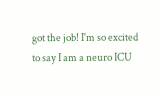got the job! I'm so excited to say I am a neuro ICU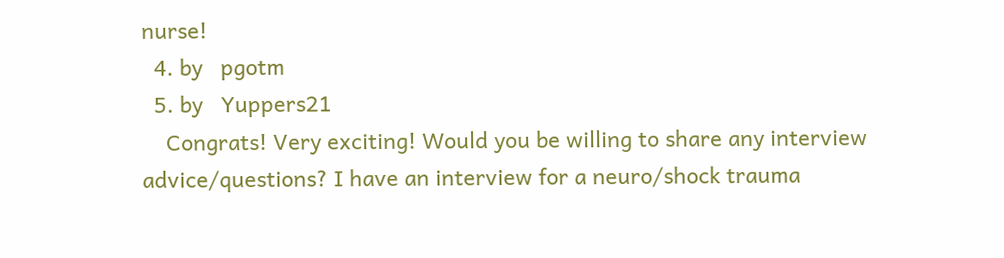nurse!
  4. by   pgotm
  5. by   Yuppers21
    Congrats! Very exciting! Would you be willing to share any interview advice/questions? I have an interview for a neuro/shock trauma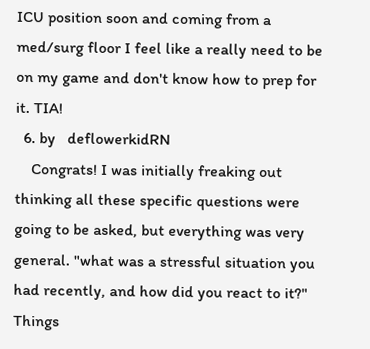ICU position soon and coming from a med/surg floor I feel like a really need to be on my game and don't know how to prep for it. TIA!
  6. by   deflowerkidRN
    Congrats! I was initially freaking out thinking all these specific questions were going to be asked, but everything was very general. "what was a stressful situation you had recently, and how did you react to it?" Things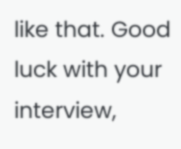like that. Good luck with your interview,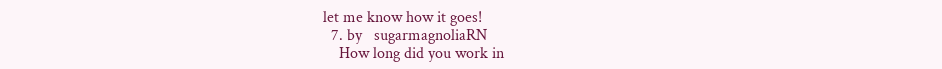let me know how it goes!
  7. by   sugarmagnoliaRN
    How long did you work in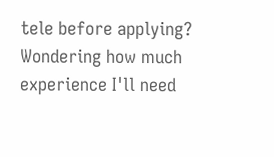tele before applying? Wondering how much experience I'll need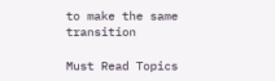to make the same transition

Must Read Topics